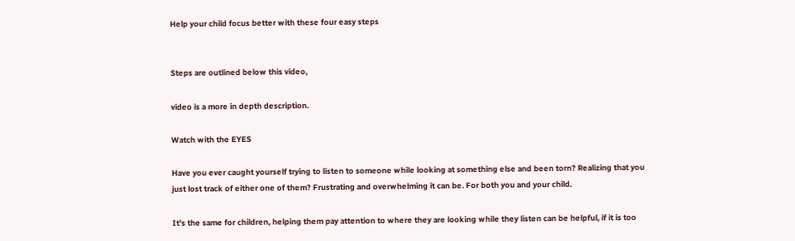Help your child focus better with these four easy steps


Steps are outlined below this video,

video is a more in depth description.

Watch with the EYES

Have you ever caught yourself trying to listen to someone while looking at something else and been torn? Realizing that you just lost track of either one of them? Frustrating and overwhelming it can be. For both you and your child.

It's the same for children, helping them pay attention to where they are looking while they listen can be helpful, if it is too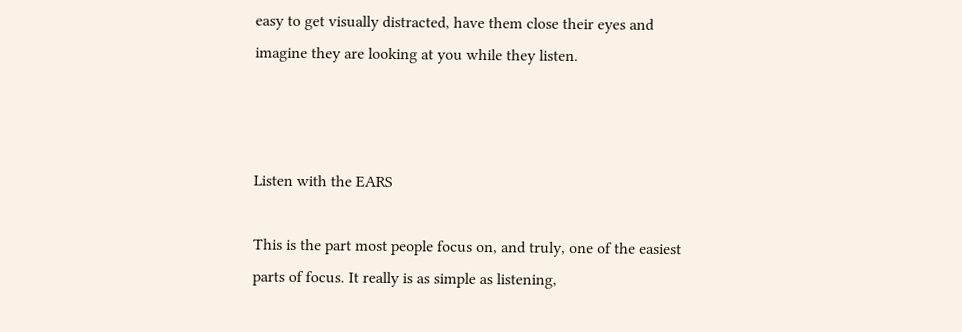easy to get visually distracted, have them close their eyes and imagine they are looking at you while they listen.



Listen with the EARS

This is the part most people focus on, and truly, one of the easiest parts of focus. It really is as simple as listening,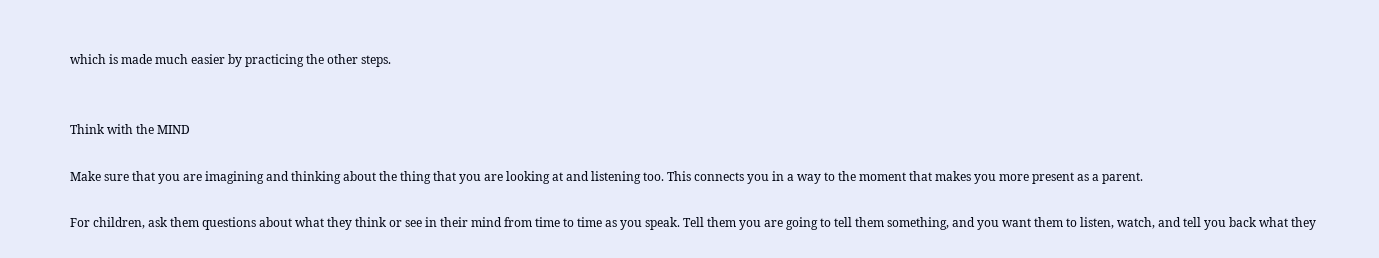which is made much easier by practicing the other steps.


Think with the MIND

Make sure that you are imagining and thinking about the thing that you are looking at and listening too. This connects you in a way to the moment that makes you more present as a parent.

For children, ask them questions about what they think or see in their mind from time to time as you speak. Tell them you are going to tell them something, and you want them to listen, watch, and tell you back what they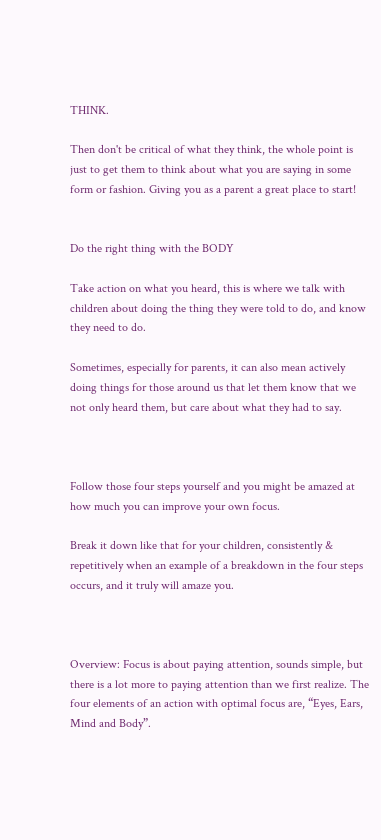THINK.

Then don't be critical of what they think, the whole point is just to get them to think about what you are saying in some form or fashion. Giving you as a parent a great place to start!


Do the right thing with the BODY

Take action on what you heard, this is where we talk with children about doing the thing they were told to do, and know they need to do.

Sometimes, especially for parents, it can also mean actively doing things for those around us that let them know that we not only heard them, but care about what they had to say.



Follow those four steps yourself and you might be amazed at how much you can improve your own focus.

Break it down like that for your children, consistently & repetitively when an example of a breakdown in the four steps occurs, and it truly will amaze you.



Overview: Focus is about paying attention, sounds simple, but there is a lot more to paying attention than we first realize. The four elements of an action with optimal focus are, “Eyes, Ears, Mind and Body”.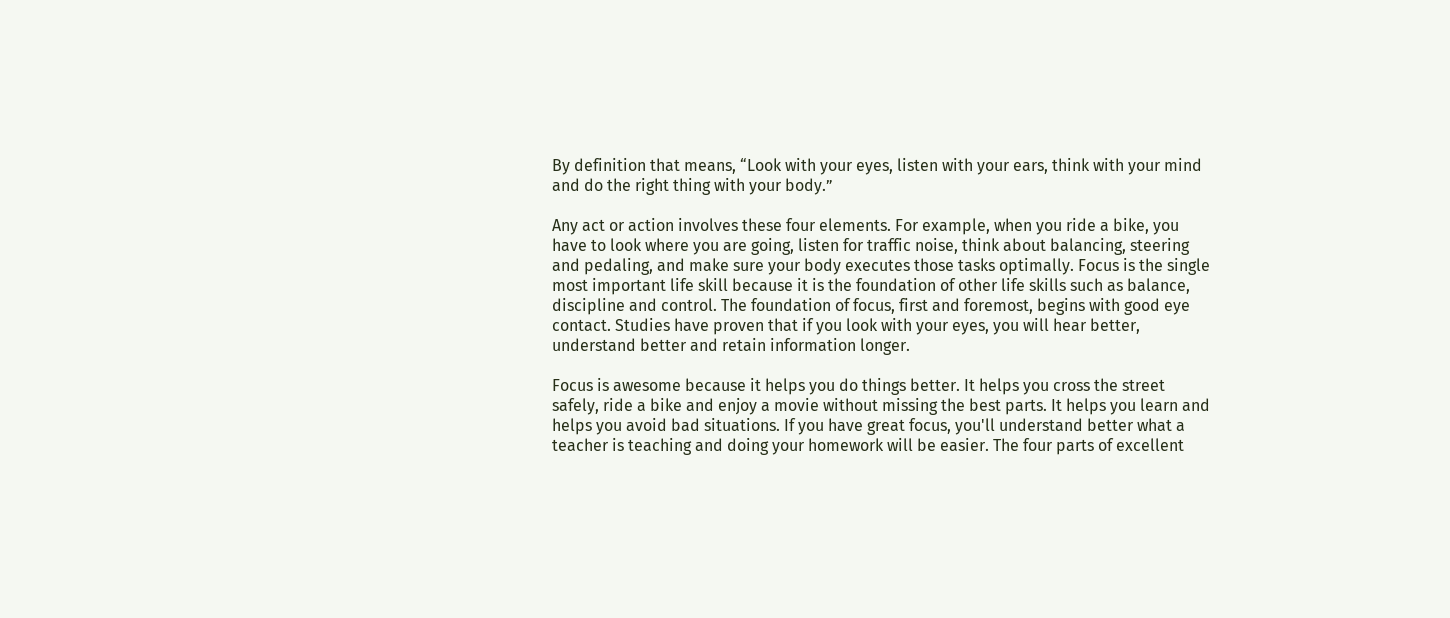By definition that means, “Look with your eyes, listen with your ears, think with your mind and do the right thing with your body.”

Any act or action involves these four elements. For example, when you ride a bike, you have to look where you are going, listen for traffic noise, think about balancing, steering and pedaling, and make sure your body executes those tasks optimally. Focus is the single most important life skill because it is the foundation of other life skills such as balance, discipline and control. The foundation of focus, first and foremost, begins with good eye contact. Studies have proven that if you look with your eyes, you will hear better, understand better and retain information longer.

Focus is awesome because it helps you do things better. It helps you cross the street safely, ride a bike and enjoy a movie without missing the best parts. It helps you learn and helps you avoid bad situations. If you have great focus, you'll understand better what a teacher is teaching and doing your homework will be easier. The four parts of excellent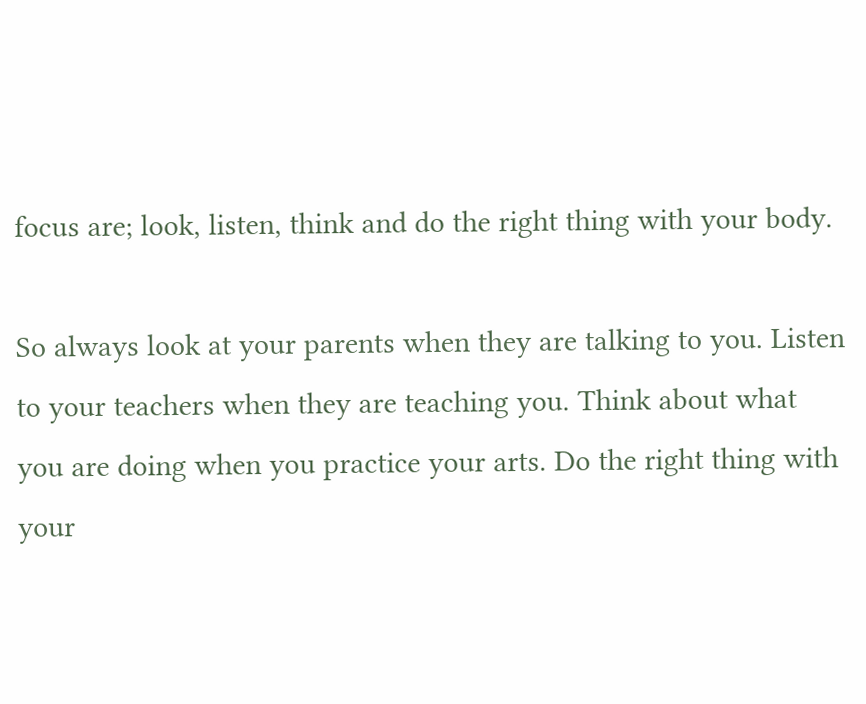focus are; look, listen, think and do the right thing with your body.

So always look at your parents when they are talking to you. Listen to your teachers when they are teaching you. Think about what you are doing when you practice your arts. Do the right thing with your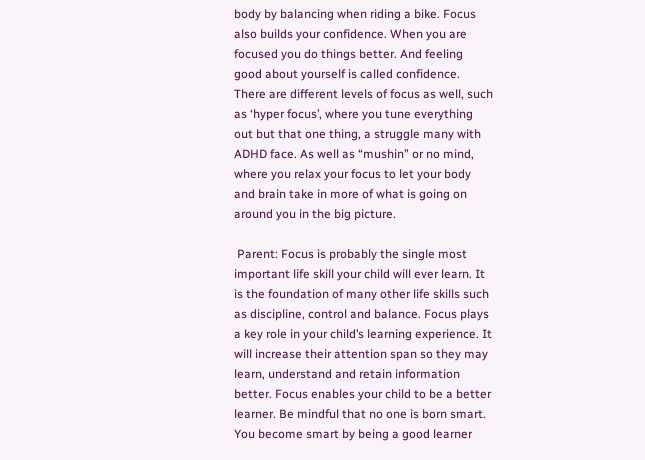body by balancing when riding a bike. Focus also builds your confidence. When you are focused you do things better. And feeling good about yourself is called confidence. There are different levels of focus as well, such as ‘hyper focus’, where you tune everything out but that one thing, a struggle many with ADHD face. As well as “mushin” or no mind, where you relax your focus to let your body and brain take in more of what is going on around you in the big picture.

 Parent: Focus is probably the single most important life skill your child will ever learn. It is the foundation of many other life skills such as discipline, control and balance. Focus plays a key role in your child’s learning experience. It will increase their attention span so they may learn, understand and retain information better. Focus enables your child to be a better learner. Be mindful that no one is born smart. You become smart by being a good learner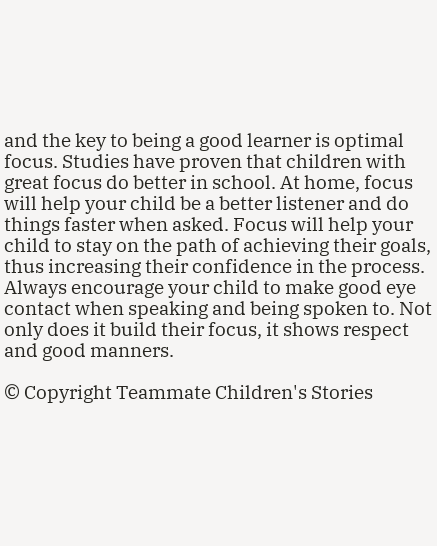and the key to being a good learner is optimal focus. Studies have proven that children with great focus do better in school. At home, focus will help your child be a better listener and do things faster when asked. Focus will help your child to stay on the path of achieving their goals, thus increasing their confidence in the process. Always encourage your child to make good eye contact when speaking and being spoken to. Not only does it build their focus, it shows respect and good manners.

© Copyright Teammate Children's Stories